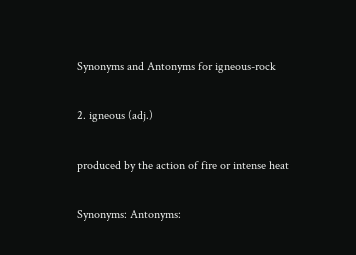Synonyms and Antonyms for igneous-rock

2. igneous (adj.)

produced by the action of fire or intense heat

Synonyms: Antonyms: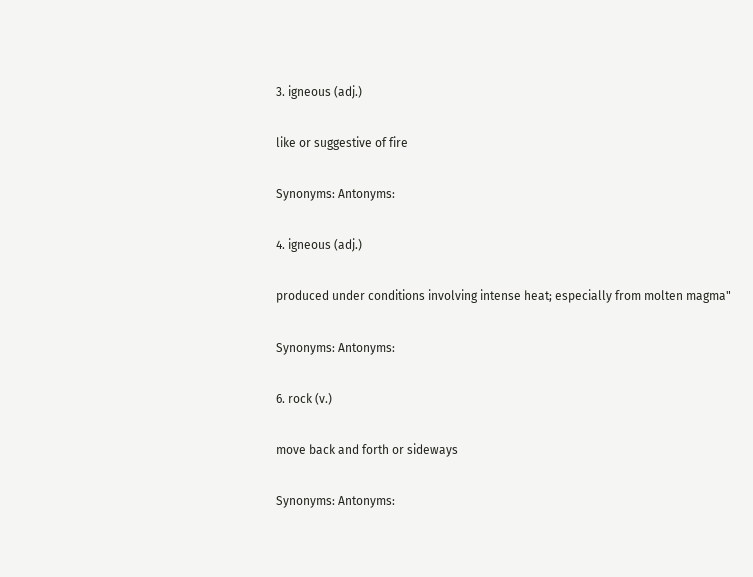3. igneous (adj.)

like or suggestive of fire

Synonyms: Antonyms:

4. igneous (adj.)

produced under conditions involving intense heat; especially from molten magma"

Synonyms: Antonyms:

6. rock (v.)

move back and forth or sideways

Synonyms: Antonyms: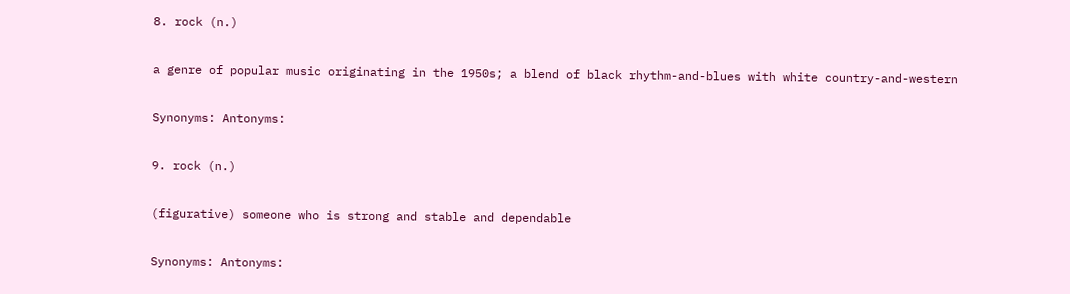8. rock (n.)

a genre of popular music originating in the 1950s; a blend of black rhythm-and-blues with white country-and-western

Synonyms: Antonyms:

9. rock (n.)

(figurative) someone who is strong and stable and dependable

Synonyms: Antonyms: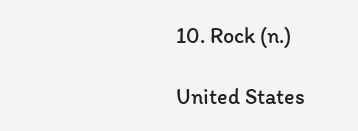10. Rock (n.)

United States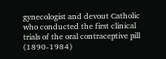gynecologist and devout Catholic who conducted the first clinical trials of the oral contraceptive pill (1890-1984)